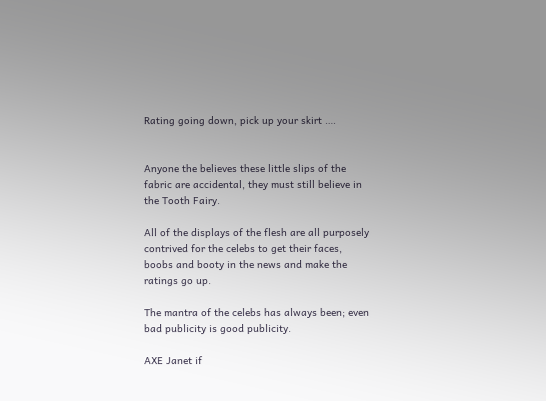Rating going down, pick up your skirt ….


Anyone the believes these little slips of the fabric are accidental, they must still believe in the Tooth Fairy.

All of the displays of the flesh are all purposely contrived for the celebs to get their faces, boobs and booty in the news and make the ratings go up.

The mantra of the celebs has always been; even bad publicity is good publicity.

AXE Janet if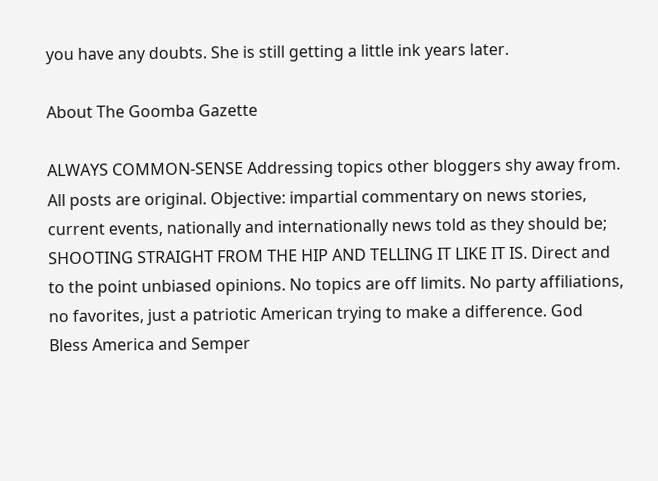you have any doubts. She is still getting a little ink years later.

About The Goomba Gazette

ALWAYS COMMON-SENSE Addressing topics other bloggers shy away from. All posts are original. Objective: impartial commentary on news stories, current events, nationally and internationally news told as they should be; SHOOTING STRAIGHT FROM THE HIP AND TELLING IT LIKE IT IS. Direct and to the point unbiased opinions. No topics are off limits. No party affiliations, no favorites, just a patriotic American trying to make a difference. God Bless America and Semper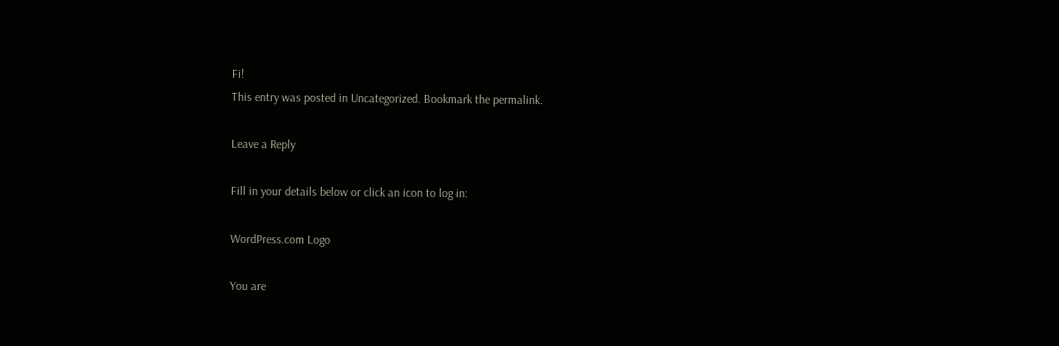Fi!
This entry was posted in Uncategorized. Bookmark the permalink.

Leave a Reply

Fill in your details below or click an icon to log in:

WordPress.com Logo

You are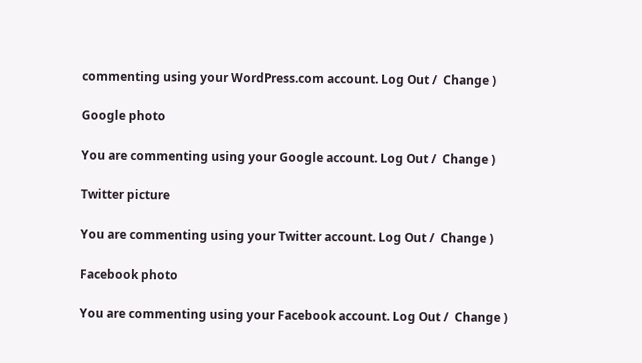commenting using your WordPress.com account. Log Out /  Change )

Google photo

You are commenting using your Google account. Log Out /  Change )

Twitter picture

You are commenting using your Twitter account. Log Out /  Change )

Facebook photo

You are commenting using your Facebook account. Log Out /  Change )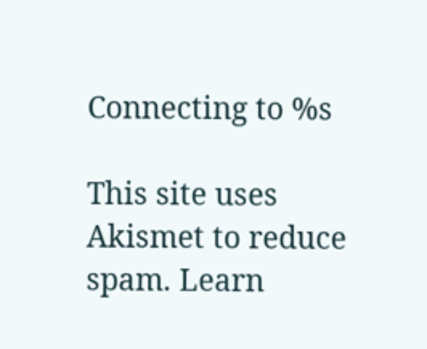Connecting to %s

This site uses Akismet to reduce spam. Learn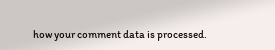how your comment data is processed.